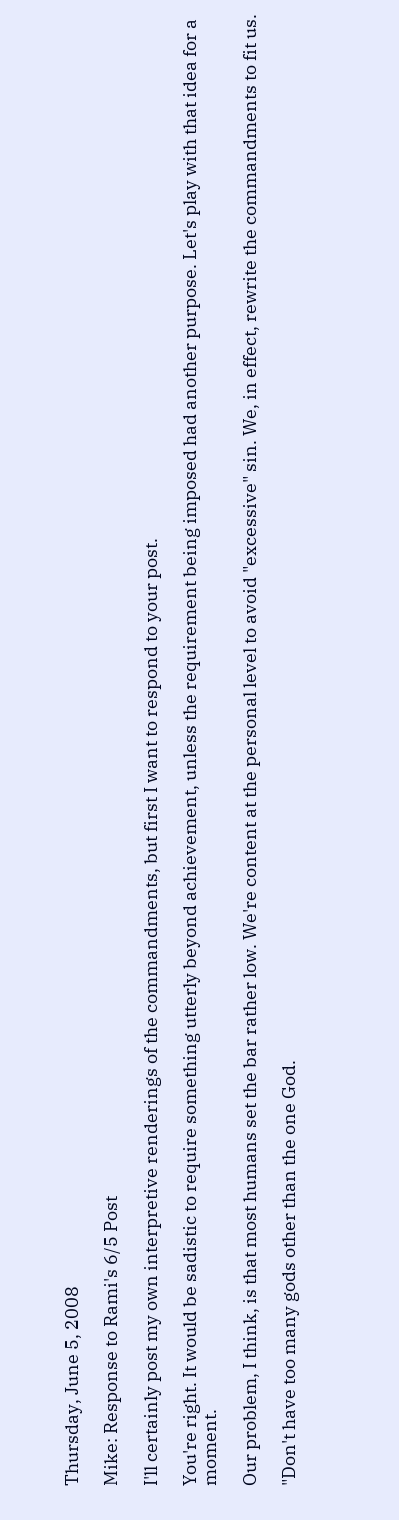Thursday, June 5, 2008

Mike: Response to Rami's 6/5 Post

I'll certainly post my own interpretive renderings of the commandments, but first I want to respond to your post.

You're right. It would be sadistic to require something utterly beyond achievement, unless the requirement being imposed had another purpose. Let's play with that idea for a moment.

Our problem, I think, is that most humans set the bar rather low. We're content at the personal level to avoid "excessive" sin. We, in effect, rewrite the commandments to fit us.

"Don't have too many gods other than the one God.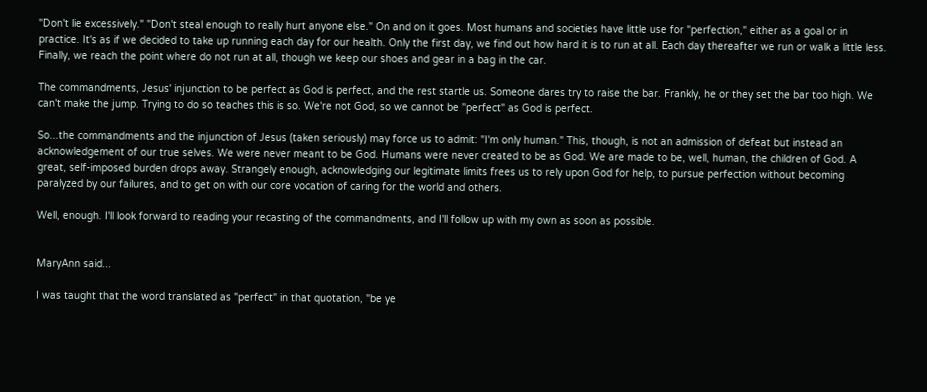"Don't lie excessively." "Don't steal enough to really hurt anyone else." On and on it goes. Most humans and societies have little use for "perfection," either as a goal or in practice. It's as if we decided to take up running each day for our health. Only the first day, we find out how hard it is to run at all. Each day thereafter we run or walk a little less. Finally, we reach the point where do not run at all, though we keep our shoes and gear in a bag in the car.

The commandments, Jesus' injunction to be perfect as God is perfect, and the rest startle us. Someone dares try to raise the bar. Frankly, he or they set the bar too high. We can't make the jump. Trying to do so teaches this is so. We're not God, so we cannot be "perfect" as God is perfect.

So...the commandments and the injunction of Jesus (taken seriously) may force us to admit: "I'm only human." This, though, is not an admission of defeat but instead an acknowledgement of our true selves. We were never meant to be God. Humans were never created to be as God. We are made to be, well, human, the children of God. A great, self-imposed burden drops away. Strangely enough, acknowledging our legitimate limits frees us to rely upon God for help, to pursue perfection without becoming paralyzed by our failures, and to get on with our core vocation of caring for the world and others.

Well, enough. I'll look forward to reading your recasting of the commandments, and I'll follow up with my own as soon as possible.


MaryAnn said...

I was taught that the word translated as "perfect" in that quotation, "be ye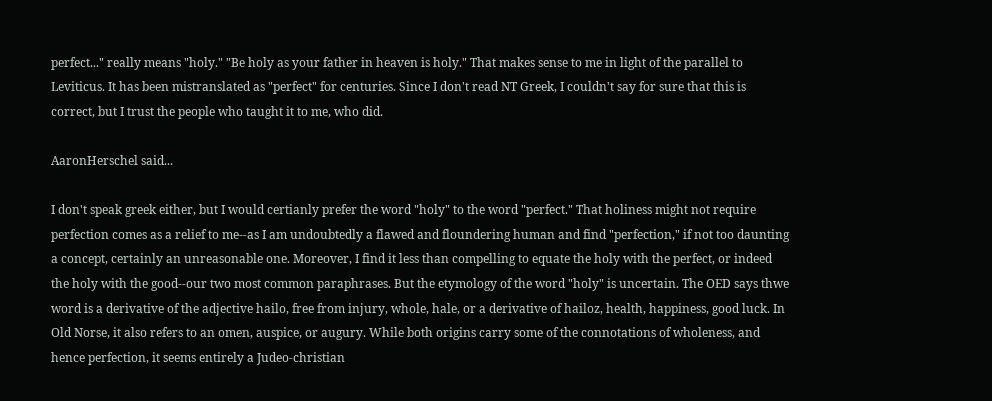perfect..." really means "holy." "Be holy as your father in heaven is holy." That makes sense to me in light of the parallel to Leviticus. It has been mistranslated as "perfect" for centuries. Since I don't read NT Greek, I couldn't say for sure that this is correct, but I trust the people who taught it to me, who did.

AaronHerschel said...

I don't speak greek either, but I would certianly prefer the word "holy" to the word "perfect." That holiness might not require perfection comes as a relief to me--as I am undoubtedly a flawed and floundering human and find "perfection," if not too daunting a concept, certainly an unreasonable one. Moreover, I find it less than compelling to equate the holy with the perfect, or indeed the holy with the good--our two most common paraphrases. But the etymology of the word "holy" is uncertain. The OED says thwe word is a derivative of the adjective hailo, free from injury, whole, hale, or a derivative of hailoz, health, happiness, good luck. In Old Norse, it also refers to an omen, auspice, or augury. While both origins carry some of the connotations of wholeness, and hence perfection, it seems entirely a Judeo-christian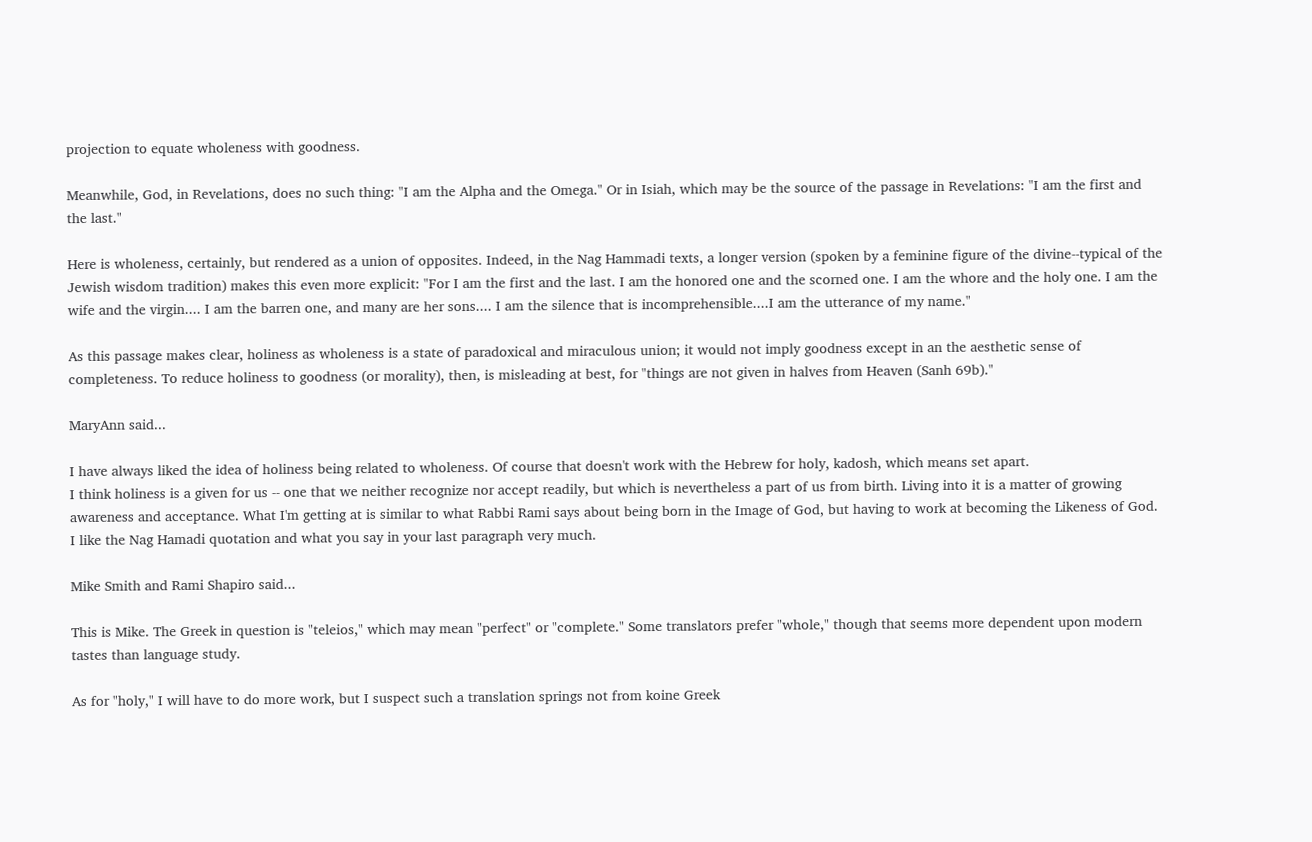projection to equate wholeness with goodness.

Meanwhile, God, in Revelations, does no such thing: "I am the Alpha and the Omega." Or in Isiah, which may be the source of the passage in Revelations: "I am the first and the last."

Here is wholeness, certainly, but rendered as a union of opposites. Indeed, in the Nag Hammadi texts, a longer version (spoken by a feminine figure of the divine--typical of the Jewish wisdom tradition) makes this even more explicit: "For I am the first and the last. I am the honored one and the scorned one. I am the whore and the holy one. I am the wife and the virgin.... I am the barren one, and many are her sons.... I am the silence that is incomprehensible....I am the utterance of my name."

As this passage makes clear, holiness as wholeness is a state of paradoxical and miraculous union; it would not imply goodness except in an the aesthetic sense of completeness. To reduce holiness to goodness (or morality), then, is misleading at best, for "things are not given in halves from Heaven (Sanh 69b)."

MaryAnn said...

I have always liked the idea of holiness being related to wholeness. Of course that doesn't work with the Hebrew for holy, kadosh, which means set apart.
I think holiness is a given for us -- one that we neither recognize nor accept readily, but which is nevertheless a part of us from birth. Living into it is a matter of growing awareness and acceptance. What I'm getting at is similar to what Rabbi Rami says about being born in the Image of God, but having to work at becoming the Likeness of God.
I like the Nag Hamadi quotation and what you say in your last paragraph very much.

Mike Smith and Rami Shapiro said...

This is Mike. The Greek in question is "teleios," which may mean "perfect" or "complete." Some translators prefer "whole," though that seems more dependent upon modern tastes than language study.

As for "holy," I will have to do more work, but I suspect such a translation springs not from koine Greek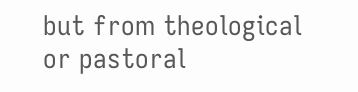but from theological or pastoral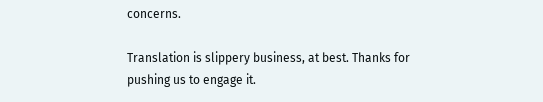concerns.

Translation is slippery business, at best. Thanks for pushing us to engage it.